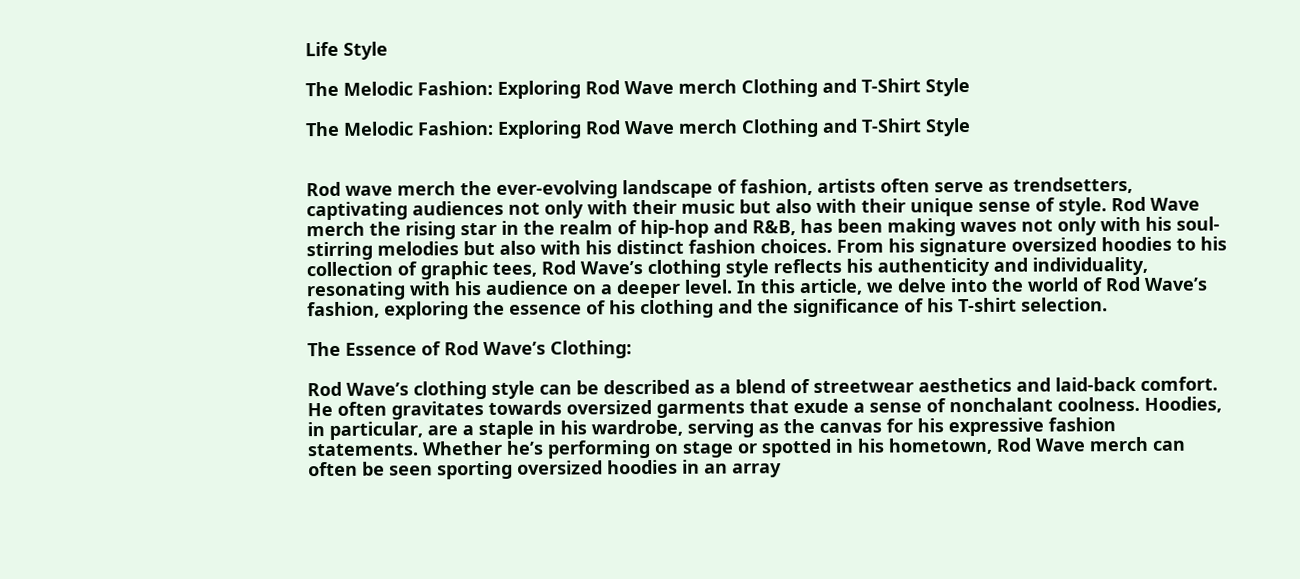Life Style

The Melodic Fashion: Exploring Rod Wave merch Clothing and T-Shirt Style

The Melodic Fashion: Exploring Rod Wave merch Clothing and T-Shirt Style


Rod wave merch the ever-evolving landscape of fashion, artists often serve as trendsetters, captivating audiences not only with their music but also with their unique sense of style. Rod Wave merch the rising star in the realm of hip-hop and R&B, has been making waves not only with his soul-stirring melodies but also with his distinct fashion choices. From his signature oversized hoodies to his collection of graphic tees, Rod Wave’s clothing style reflects his authenticity and individuality, resonating with his audience on a deeper level. In this article, we delve into the world of Rod Wave’s fashion, exploring the essence of his clothing and the significance of his T-shirt selection.

The Essence of Rod Wave’s Clothing:

Rod Wave’s clothing style can be described as a blend of streetwear aesthetics and laid-back comfort. He often gravitates towards oversized garments that exude a sense of nonchalant coolness. Hoodies, in particular, are a staple in his wardrobe, serving as the canvas for his expressive fashion statements. Whether he’s performing on stage or spotted in his hometown, Rod Wave merch can often be seen sporting oversized hoodies in an array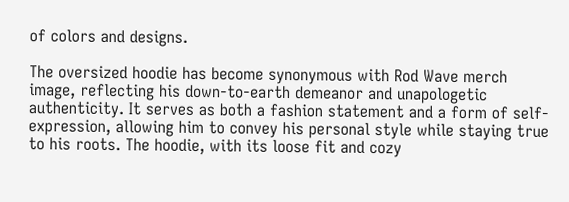of colors and designs.

The oversized hoodie has become synonymous with Rod Wave merch image, reflecting his down-to-earth demeanor and unapologetic authenticity. It serves as both a fashion statement and a form of self-expression, allowing him to convey his personal style while staying true to his roots. The hoodie, with its loose fit and cozy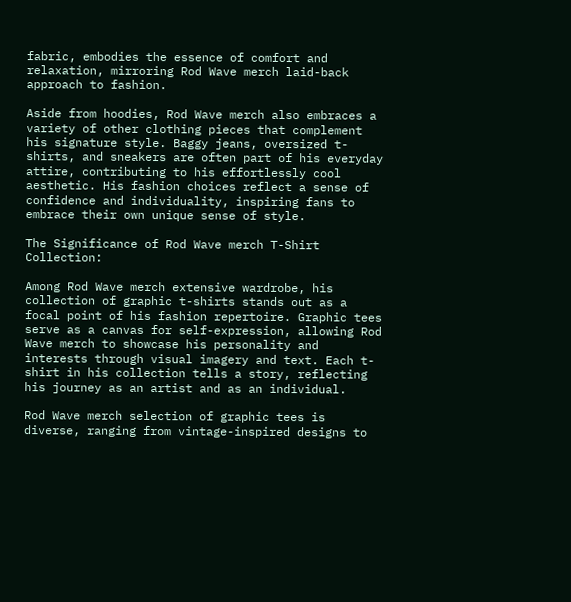fabric, embodies the essence of comfort and relaxation, mirroring Rod Wave merch laid-back approach to fashion.

Aside from hoodies, Rod Wave merch also embraces a variety of other clothing pieces that complement his signature style. Baggy jeans, oversized t-shirts, and sneakers are often part of his everyday attire, contributing to his effortlessly cool aesthetic. His fashion choices reflect a sense of confidence and individuality, inspiring fans to embrace their own unique sense of style.

The Significance of Rod Wave merch T-Shirt Collection:

Among Rod Wave merch extensive wardrobe, his collection of graphic t-shirts stands out as a focal point of his fashion repertoire. Graphic tees serve as a canvas for self-expression, allowing Rod Wave merch to showcase his personality and interests through visual imagery and text. Each t-shirt in his collection tells a story, reflecting his journey as an artist and as an individual.

Rod Wave merch selection of graphic tees is diverse, ranging from vintage-inspired designs to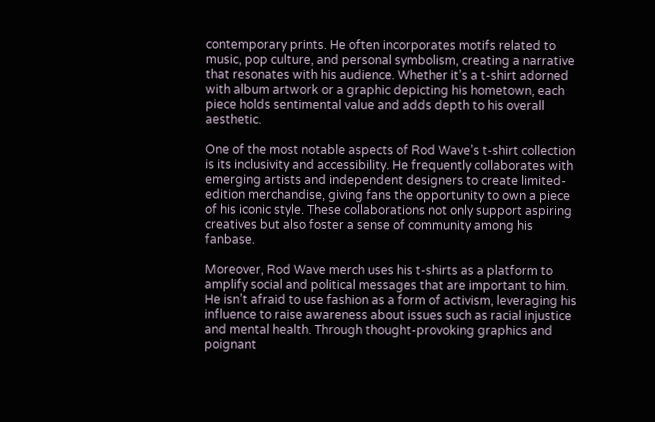contemporary prints. He often incorporates motifs related to music, pop culture, and personal symbolism, creating a narrative that resonates with his audience. Whether it’s a t-shirt adorned with album artwork or a graphic depicting his hometown, each piece holds sentimental value and adds depth to his overall aesthetic.

One of the most notable aspects of Rod Wave’s t-shirt collection is its inclusivity and accessibility. He frequently collaborates with emerging artists and independent designers to create limited-edition merchandise, giving fans the opportunity to own a piece of his iconic style. These collaborations not only support aspiring creatives but also foster a sense of community among his fanbase.

Moreover, Rod Wave merch uses his t-shirts as a platform to amplify social and political messages that are important to him. He isn’t afraid to use fashion as a form of activism, leveraging his influence to raise awareness about issues such as racial injustice and mental health. Through thought-provoking graphics and poignant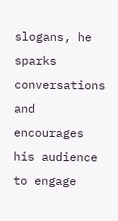slogans, he sparks conversations and encourages his audience to engage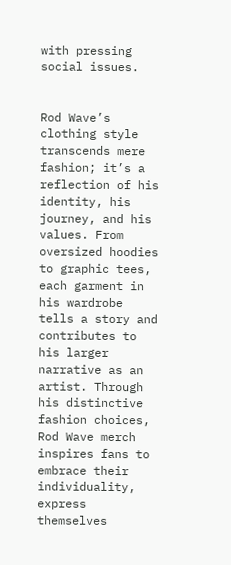with pressing social issues.


Rod Wave’s clothing style transcends mere fashion; it’s a reflection of his identity, his journey, and his values. From oversized hoodies to graphic tees, each garment in his wardrobe tells a story and contributes to his larger narrative as an artist. Through his distinctive fashion choices, Rod Wave merch inspires fans to embrace their individuality, express themselves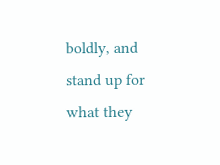boldly, and stand up for what they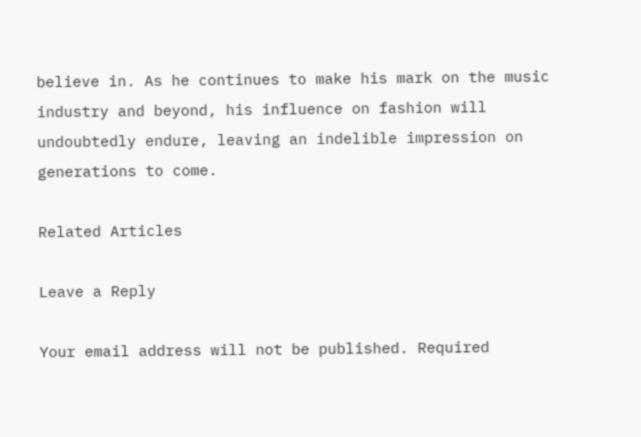believe in. As he continues to make his mark on the music industry and beyond, his influence on fashion will undoubtedly endure, leaving an indelible impression on generations to come.

Related Articles

Leave a Reply

Your email address will not be published. Required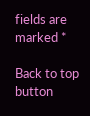fields are marked *

Back to top button